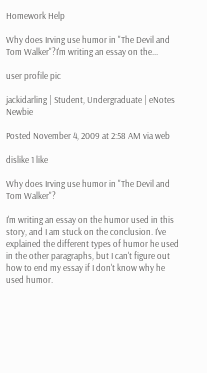Homework Help

Why does Irving use humor in "The Devil and Tom Walker"?I'm writing an essay on the...

user profile pic

jackidarling | Student, Undergraduate | eNotes Newbie

Posted November 4, 2009 at 2:58 AM via web

dislike 1 like

Why does Irving use humor in "The Devil and Tom Walker"?

I'm writing an essay on the humor used in this story, and I am stuck on the conclusion. I've explained the different types of humor he used in the other paragraphs, but I can't figure out how to end my essay if I don't know why he used humor.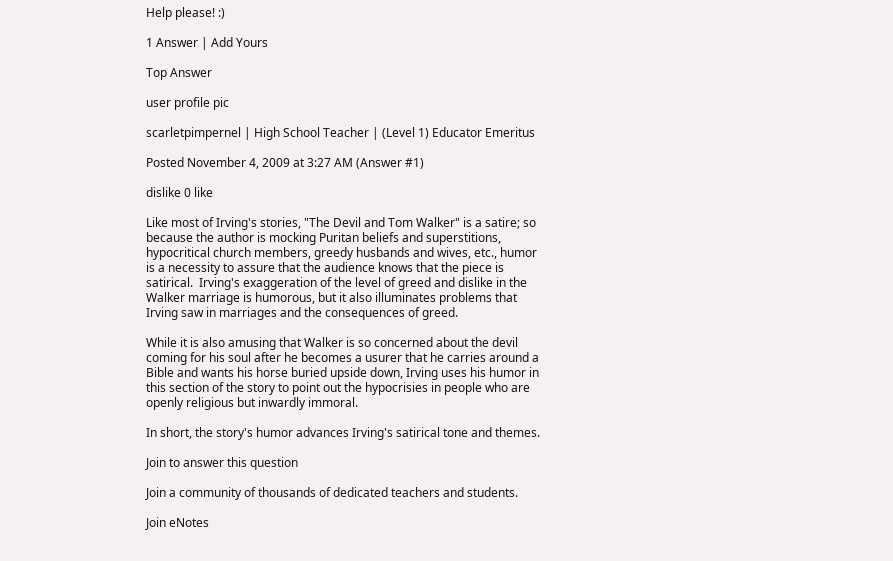Help please! :)

1 Answer | Add Yours

Top Answer

user profile pic

scarletpimpernel | High School Teacher | (Level 1) Educator Emeritus

Posted November 4, 2009 at 3:27 AM (Answer #1)

dislike 0 like

Like most of Irving's stories, "The Devil and Tom Walker" is a satire; so because the author is mocking Puritan beliefs and superstitions, hypocritical church members, greedy husbands and wives, etc., humor is a necessity to assure that the audience knows that the piece is satirical.  Irving's exaggeration of the level of greed and dislike in the Walker marriage is humorous, but it also illuminates problems that Irving saw in marriages and the consequences of greed.

While it is also amusing that Walker is so concerned about the devil coming for his soul after he becomes a usurer that he carries around a Bible and wants his horse buried upside down, Irving uses his humor in this section of the story to point out the hypocrisies in people who are openly religious but inwardly immoral.

In short, the story's humor advances Irving's satirical tone and themes.

Join to answer this question

Join a community of thousands of dedicated teachers and students.

Join eNotes